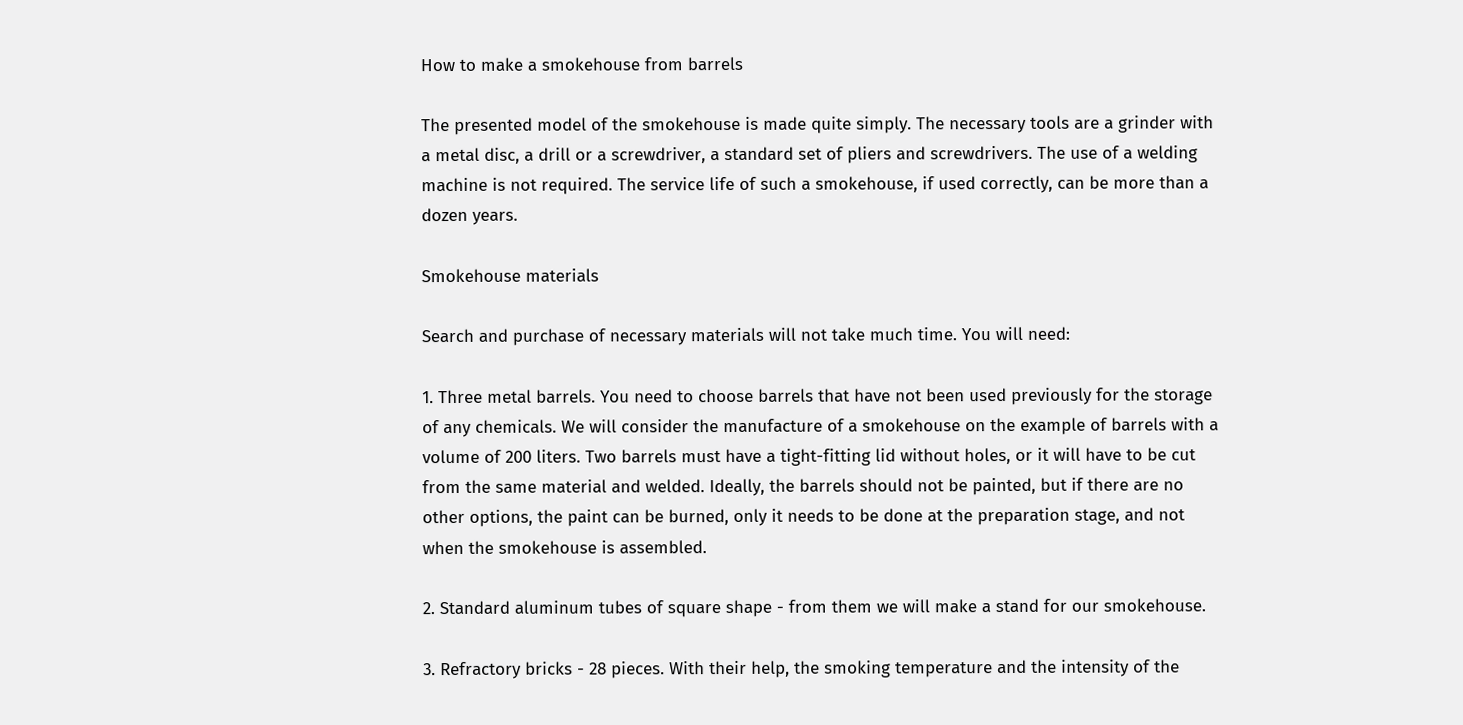How to make a smokehouse from barrels

The presented model of the smokehouse is made quite simply. The necessary tools are a grinder with a metal disc, a drill or a screwdriver, a standard set of pliers and screwdrivers. The use of a welding machine is not required. The service life of such a smokehouse, if used correctly, can be more than a dozen years.

Smokehouse materials

Search and purchase of necessary materials will not take much time. You will need:

1. Three metal barrels. You need to choose barrels that have not been used previously for the storage of any chemicals. We will consider the manufacture of a smokehouse on the example of barrels with a volume of 200 liters. Two barrels must have a tight-fitting lid without holes, or it will have to be cut from the same material and welded. Ideally, the barrels should not be painted, but if there are no other options, the paint can be burned, only it needs to be done at the preparation stage, and not when the smokehouse is assembled.

2. Standard aluminum tubes of square shape - from them we will make a stand for our smokehouse.

3. Refractory bricks - 28 pieces. With their help, the smoking temperature and the intensity of the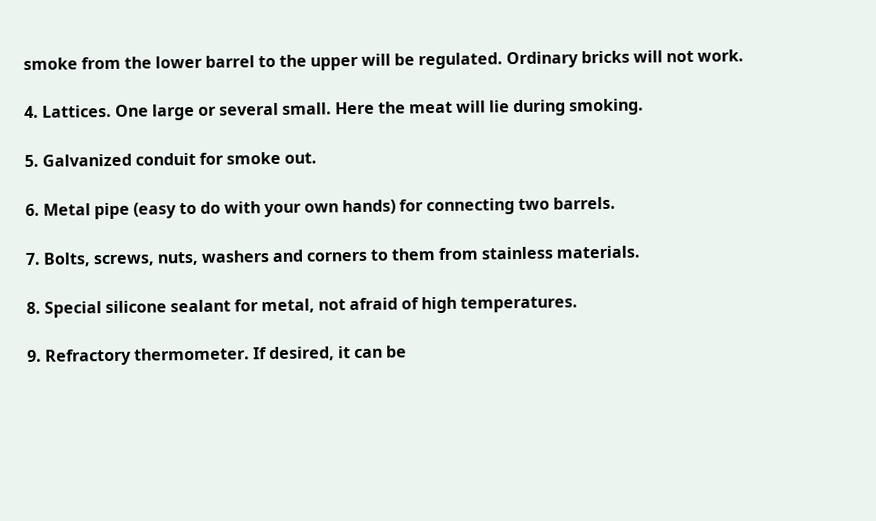smoke from the lower barrel to the upper will be regulated. Ordinary bricks will not work.

4. Lattices. One large or several small. Here the meat will lie during smoking.

5. Galvanized conduit for smoke out.

6. Metal pipe (easy to do with your own hands) for connecting two barrels.

7. Bolts, screws, nuts, washers and corners to them from stainless materials.

8. Special silicone sealant for metal, not afraid of high temperatures.

9. Refractory thermometer. If desired, it can be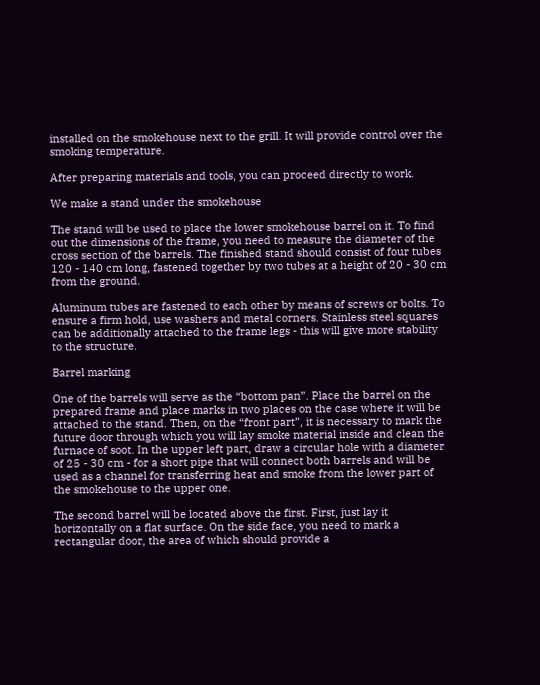installed on the smokehouse next to the grill. It will provide control over the smoking temperature.

After preparing materials and tools, you can proceed directly to work.

We make a stand under the smokehouse

The stand will be used to place the lower smokehouse barrel on it. To find out the dimensions of the frame, you need to measure the diameter of the cross section of the barrels. The finished stand should consist of four tubes 120 - 140 cm long, fastened together by two tubes at a height of 20 - 30 cm from the ground.

Aluminum tubes are fastened to each other by means of screws or bolts. To ensure a firm hold, use washers and metal corners. Stainless steel squares can be additionally attached to the frame legs - this will give more stability to the structure.

Barrel marking

One of the barrels will serve as the “bottom pan”. Place the barrel on the prepared frame and place marks in two places on the case where it will be attached to the stand. Then, on the “front part”, it is necessary to mark the future door through which you will lay smoke material inside and clean the furnace of soot. In the upper left part, draw a circular hole with a diameter of 25 - 30 cm - for a short pipe that will connect both barrels and will be used as a channel for transferring heat and smoke from the lower part of the smokehouse to the upper one.

The second barrel will be located above the first. First, just lay it horizontally on a flat surface. On the side face, you need to mark a rectangular door, the area of which should provide a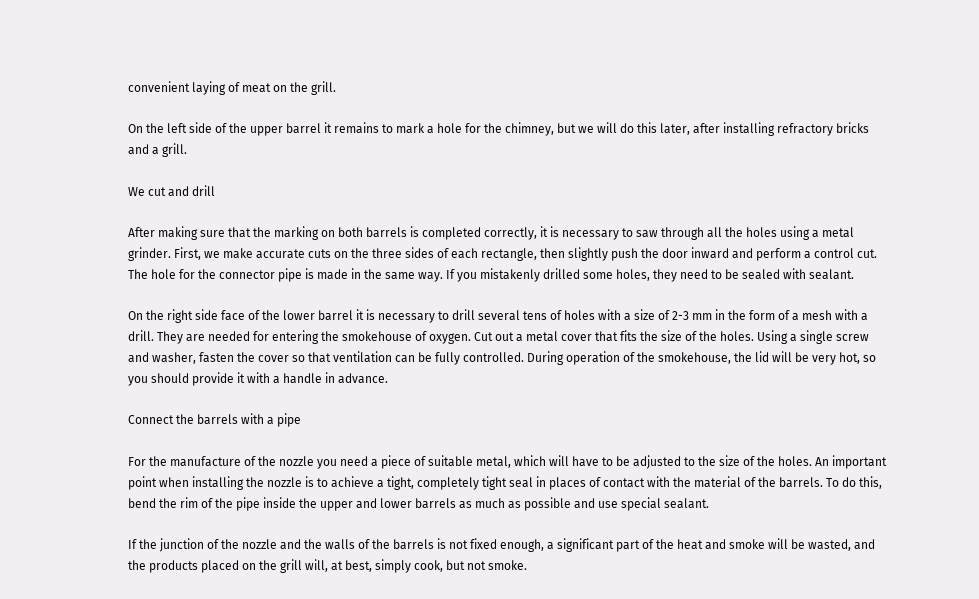convenient laying of meat on the grill.

On the left side of the upper barrel it remains to mark a hole for the chimney, but we will do this later, after installing refractory bricks and a grill.

We cut and drill

After making sure that the marking on both barrels is completed correctly, it is necessary to saw through all the holes using a metal grinder. First, we make accurate cuts on the three sides of each rectangle, then slightly push the door inward and perform a control cut. The hole for the connector pipe is made in the same way. If you mistakenly drilled some holes, they need to be sealed with sealant.

On the right side face of the lower barrel it is necessary to drill several tens of holes with a size of 2-3 mm in the form of a mesh with a drill. They are needed for entering the smokehouse of oxygen. Cut out a metal cover that fits the size of the holes. Using a single screw and washer, fasten the cover so that ventilation can be fully controlled. During operation of the smokehouse, the lid will be very hot, so you should provide it with a handle in advance.

Connect the barrels with a pipe

For the manufacture of the nozzle you need a piece of suitable metal, which will have to be adjusted to the size of the holes. An important point when installing the nozzle is to achieve a tight, completely tight seal in places of contact with the material of the barrels. To do this, bend the rim of the pipe inside the upper and lower barrels as much as possible and use special sealant.

If the junction of the nozzle and the walls of the barrels is not fixed enough, a significant part of the heat and smoke will be wasted, and the products placed on the grill will, at best, simply cook, but not smoke.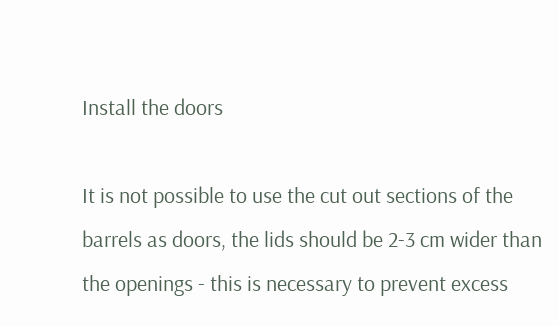Install the doors

It is not possible to use the cut out sections of the barrels as doors, the lids should be 2-3 cm wider than the openings - this is necessary to prevent excess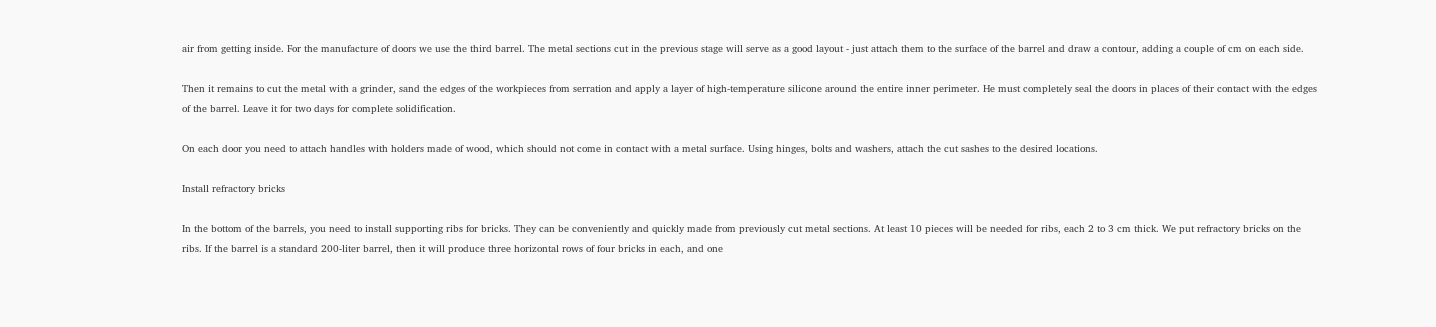air from getting inside. For the manufacture of doors we use the third barrel. The metal sections cut in the previous stage will serve as a good layout - just attach them to the surface of the barrel and draw a contour, adding a couple of cm on each side.

Then it remains to cut the metal with a grinder, sand the edges of the workpieces from serration and apply a layer of high-temperature silicone around the entire inner perimeter. He must completely seal the doors in places of their contact with the edges of the barrel. Leave it for two days for complete solidification.

On each door you need to attach handles with holders made of wood, which should not come in contact with a metal surface. Using hinges, bolts and washers, attach the cut sashes to the desired locations.

Install refractory bricks

In the bottom of the barrels, you need to install supporting ribs for bricks. They can be conveniently and quickly made from previously cut metal sections. At least 10 pieces will be needed for ribs, each 2 to 3 cm thick. We put refractory bricks on the ribs. If the barrel is a standard 200-liter barrel, then it will produce three horizontal rows of four bricks in each, and one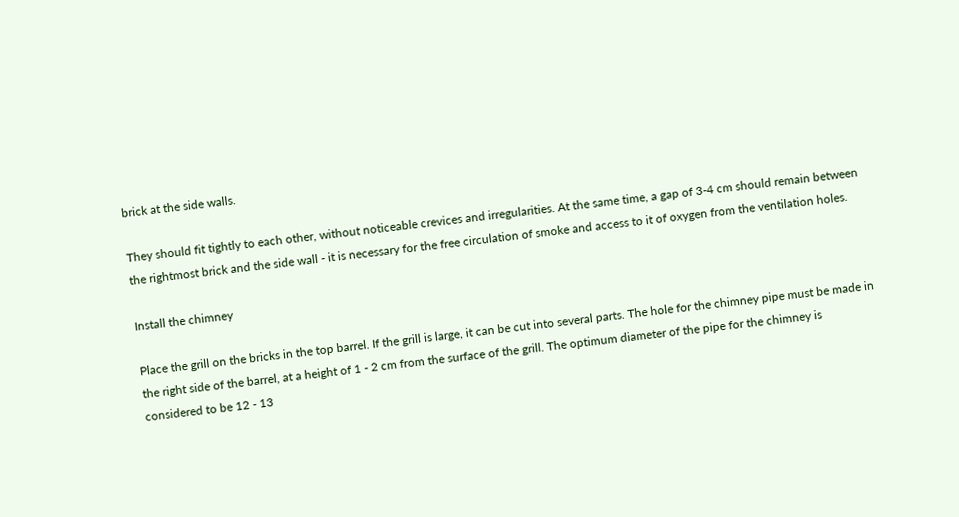brick at the side walls.

They should fit tightly to each other, without noticeable crevices and irregularities. At the same time, a gap of 3-4 cm should remain between the rightmost brick and the side wall - it is necessary for the free circulation of smoke and access to it of oxygen from the ventilation holes.

Install the chimney

Place the grill on the bricks in the top barrel. If the grill is large, it can be cut into several parts. The hole for the chimney pipe must be made in the right side of the barrel, at a height of 1 - 2 cm from the surface of the grill. The optimum diameter of the pipe for the chimney is considered to be 12 - 13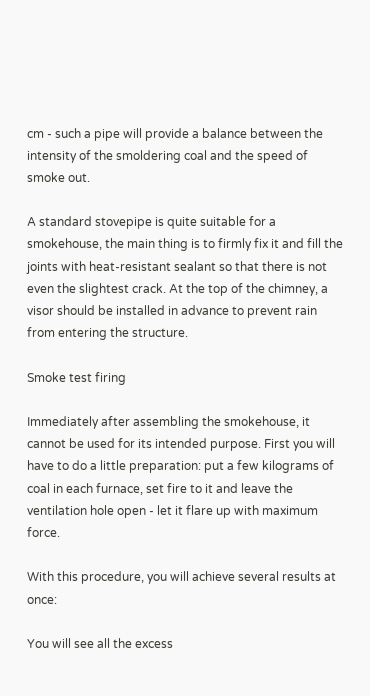cm - such a pipe will provide a balance between the intensity of the smoldering coal and the speed of smoke out.

A standard stovepipe is quite suitable for a smokehouse, the main thing is to firmly fix it and fill the joints with heat-resistant sealant so that there is not even the slightest crack. At the top of the chimney, a visor should be installed in advance to prevent rain from entering the structure.

Smoke test firing

Immediately after assembling the smokehouse, it cannot be used for its intended purpose. First you will have to do a little preparation: put a few kilograms of coal in each furnace, set fire to it and leave the ventilation hole open - let it flare up with maximum force.

With this procedure, you will achieve several results at once:

You will see all the excess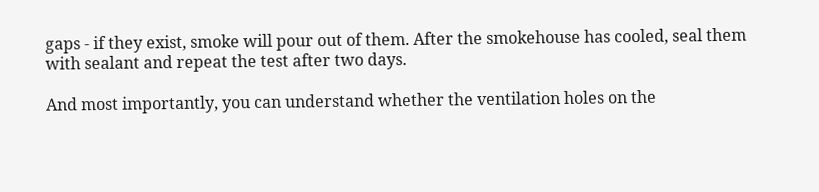gaps - if they exist, smoke will pour out of them. After the smokehouse has cooled, seal them with sealant and repeat the test after two days.

And most importantly, you can understand whether the ventilation holes on the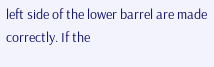left side of the lower barrel are made correctly. If the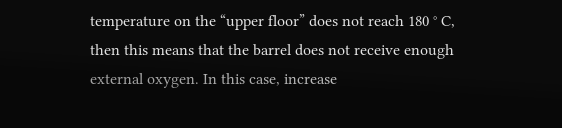temperature on the “upper floor” does not reach 180 ° C, then this means that the barrel does not receive enough external oxygen. In this case, increase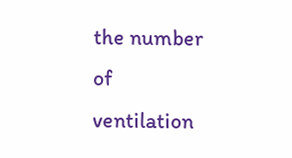the number of ventilation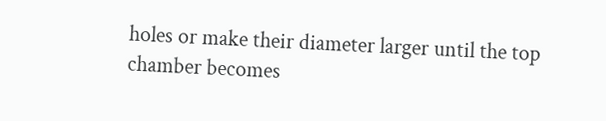holes or make their diameter larger until the top chamber becomes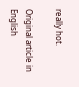really hot.

Original article in English